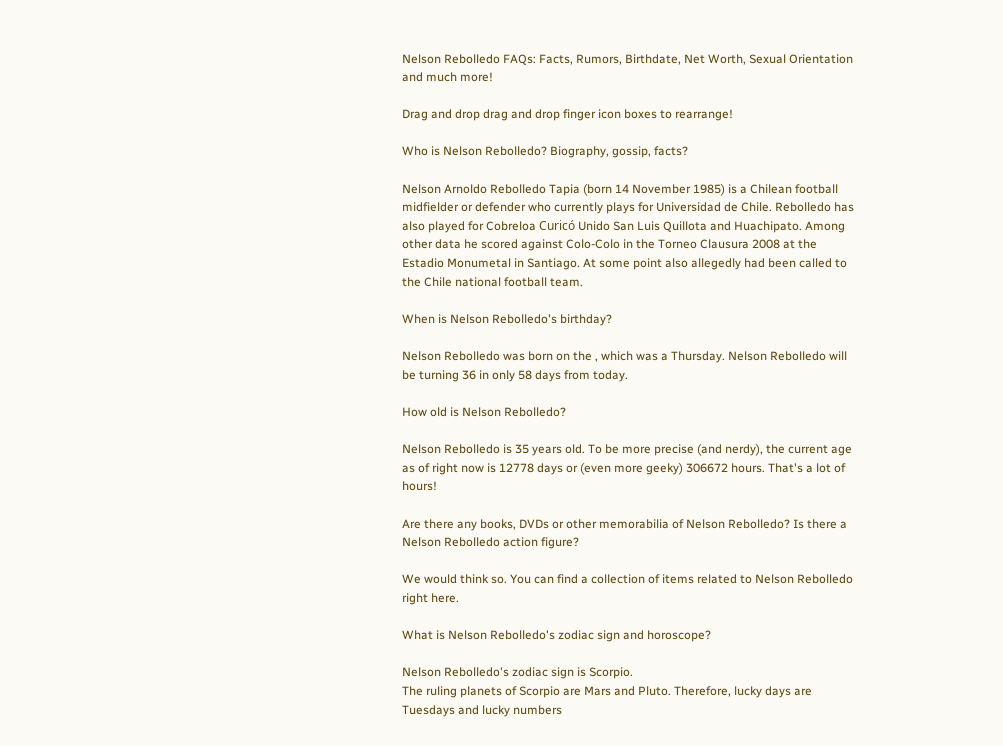Nelson Rebolledo FAQs: Facts, Rumors, Birthdate, Net Worth, Sexual Orientation and much more!

Drag and drop drag and drop finger icon boxes to rearrange!

Who is Nelson Rebolledo? Biography, gossip, facts?

Nelson Arnoldo Rebolledo Tapia (born 14 November 1985) is a Chilean football midfielder or defender who currently plays for Universidad de Chile. Rebolledo has also played for Cobreloa Curicó Unido San Luis Quillota and Huachipato. Among other data he scored against Colo-Colo in the Torneo Clausura 2008 at the Estadio Monumetal in Santiago. At some point also allegedly had been called to the Chile national football team.

When is Nelson Rebolledo's birthday?

Nelson Rebolledo was born on the , which was a Thursday. Nelson Rebolledo will be turning 36 in only 58 days from today.

How old is Nelson Rebolledo?

Nelson Rebolledo is 35 years old. To be more precise (and nerdy), the current age as of right now is 12778 days or (even more geeky) 306672 hours. That's a lot of hours!

Are there any books, DVDs or other memorabilia of Nelson Rebolledo? Is there a Nelson Rebolledo action figure?

We would think so. You can find a collection of items related to Nelson Rebolledo right here.

What is Nelson Rebolledo's zodiac sign and horoscope?

Nelson Rebolledo's zodiac sign is Scorpio.
The ruling planets of Scorpio are Mars and Pluto. Therefore, lucky days are Tuesdays and lucky numbers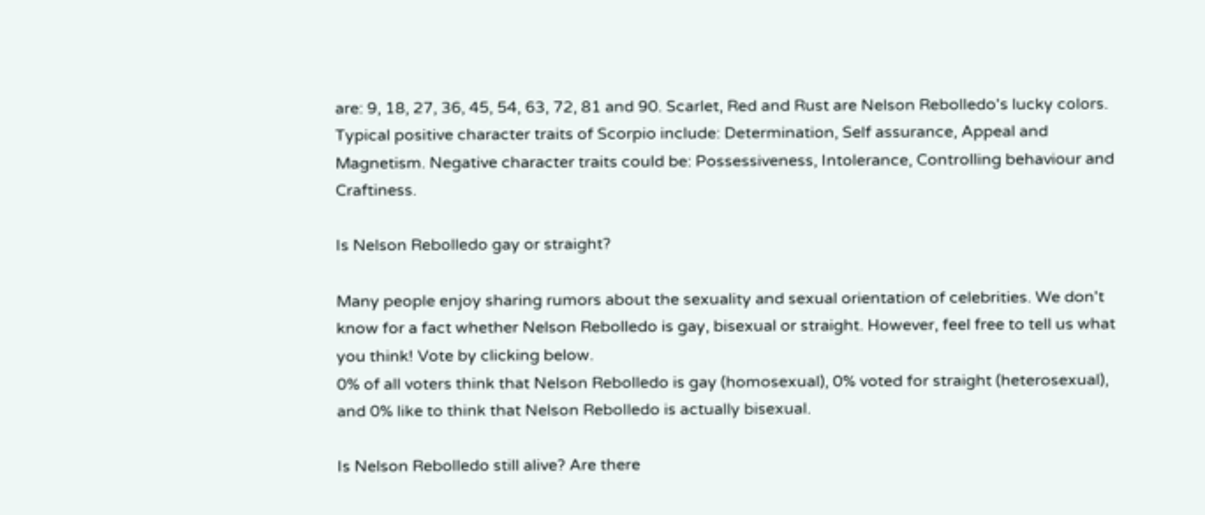are: 9, 18, 27, 36, 45, 54, 63, 72, 81 and 90. Scarlet, Red and Rust are Nelson Rebolledo's lucky colors. Typical positive character traits of Scorpio include: Determination, Self assurance, Appeal and Magnetism. Negative character traits could be: Possessiveness, Intolerance, Controlling behaviour and Craftiness.

Is Nelson Rebolledo gay or straight?

Many people enjoy sharing rumors about the sexuality and sexual orientation of celebrities. We don't know for a fact whether Nelson Rebolledo is gay, bisexual or straight. However, feel free to tell us what you think! Vote by clicking below.
0% of all voters think that Nelson Rebolledo is gay (homosexual), 0% voted for straight (heterosexual), and 0% like to think that Nelson Rebolledo is actually bisexual.

Is Nelson Rebolledo still alive? Are there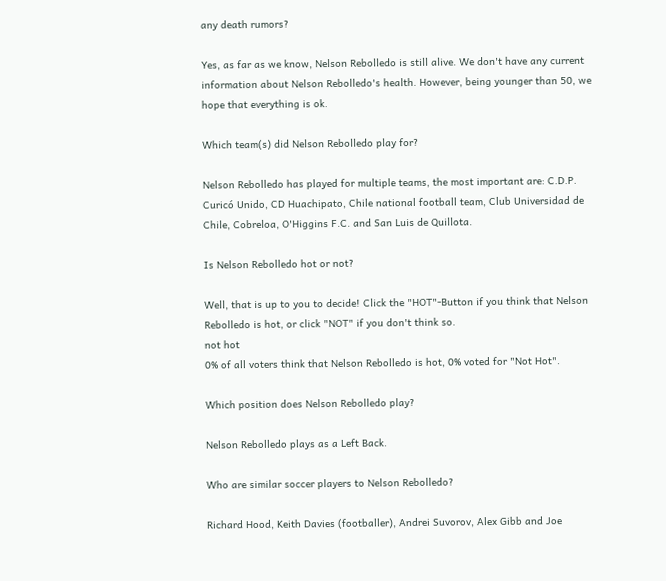any death rumors?

Yes, as far as we know, Nelson Rebolledo is still alive. We don't have any current information about Nelson Rebolledo's health. However, being younger than 50, we hope that everything is ok.

Which team(s) did Nelson Rebolledo play for?

Nelson Rebolledo has played for multiple teams, the most important are: C.D.P. Curicó Unido, CD Huachipato, Chile national football team, Club Universidad de Chile, Cobreloa, O'Higgins F.C. and San Luis de Quillota.

Is Nelson Rebolledo hot or not?

Well, that is up to you to decide! Click the "HOT"-Button if you think that Nelson Rebolledo is hot, or click "NOT" if you don't think so.
not hot
0% of all voters think that Nelson Rebolledo is hot, 0% voted for "Not Hot".

Which position does Nelson Rebolledo play?

Nelson Rebolledo plays as a Left Back.

Who are similar soccer players to Nelson Rebolledo?

Richard Hood, Keith Davies (footballer), Andrei Suvorov, Alex Gibb and Joe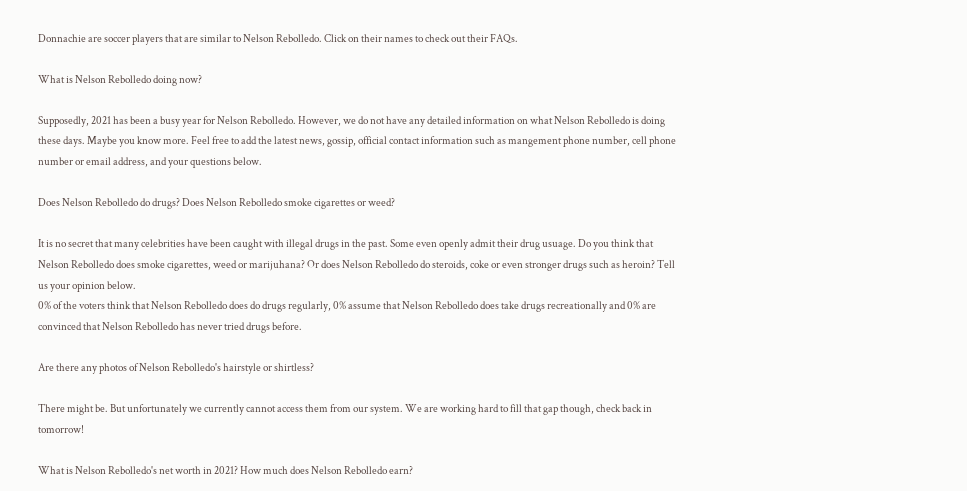Donnachie are soccer players that are similar to Nelson Rebolledo. Click on their names to check out their FAQs.

What is Nelson Rebolledo doing now?

Supposedly, 2021 has been a busy year for Nelson Rebolledo. However, we do not have any detailed information on what Nelson Rebolledo is doing these days. Maybe you know more. Feel free to add the latest news, gossip, official contact information such as mangement phone number, cell phone number or email address, and your questions below.

Does Nelson Rebolledo do drugs? Does Nelson Rebolledo smoke cigarettes or weed?

It is no secret that many celebrities have been caught with illegal drugs in the past. Some even openly admit their drug usuage. Do you think that Nelson Rebolledo does smoke cigarettes, weed or marijuhana? Or does Nelson Rebolledo do steroids, coke or even stronger drugs such as heroin? Tell us your opinion below.
0% of the voters think that Nelson Rebolledo does do drugs regularly, 0% assume that Nelson Rebolledo does take drugs recreationally and 0% are convinced that Nelson Rebolledo has never tried drugs before.

Are there any photos of Nelson Rebolledo's hairstyle or shirtless?

There might be. But unfortunately we currently cannot access them from our system. We are working hard to fill that gap though, check back in tomorrow!

What is Nelson Rebolledo's net worth in 2021? How much does Nelson Rebolledo earn?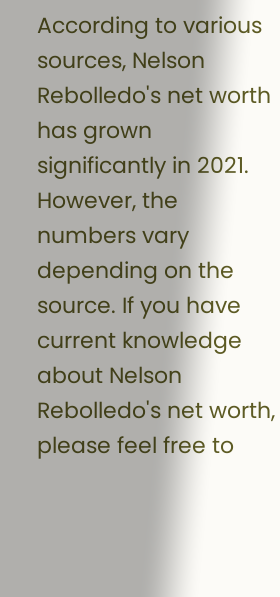According to various sources, Nelson Rebolledo's net worth has grown significantly in 2021. However, the numbers vary depending on the source. If you have current knowledge about Nelson Rebolledo's net worth, please feel free to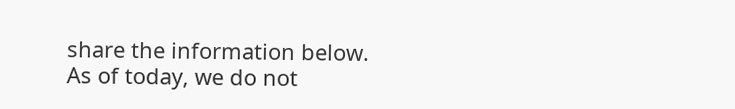share the information below.
As of today, we do not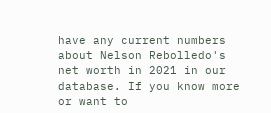have any current numbers about Nelson Rebolledo's net worth in 2021 in our database. If you know more or want to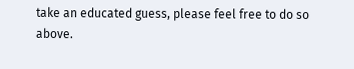take an educated guess, please feel free to do so above.